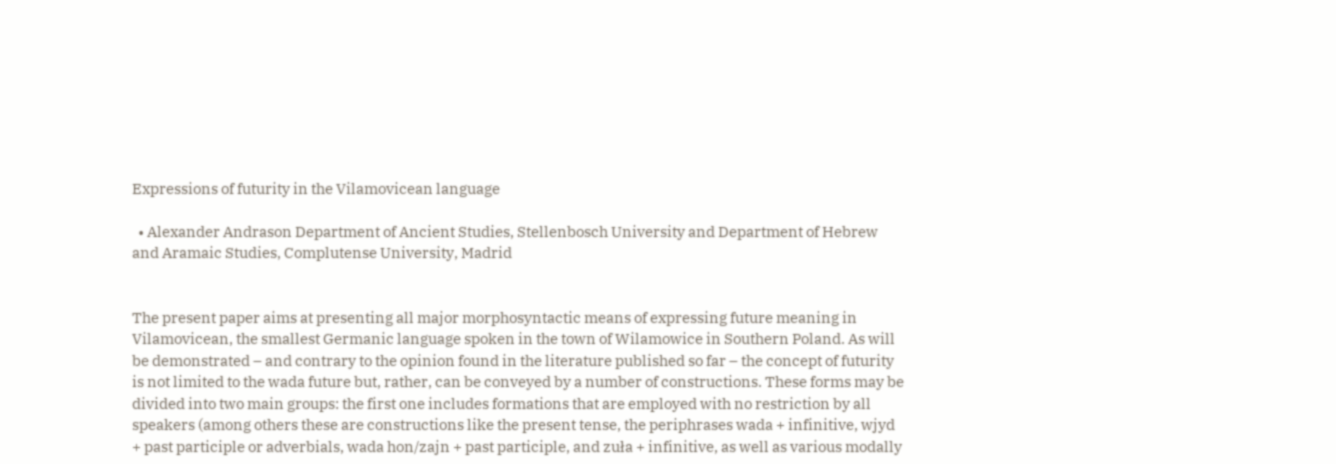Expressions of futurity in the Vilamovicean language

  • Alexander Andrason Department of Ancient Studies, Stellenbosch University and Department of Hebrew and Aramaic Studies, Complutense University, Madrid


The present paper aims at presenting all major morphosyntactic means of expressing future meaning in Vilamovicean, the smallest Germanic language spoken in the town of Wilamowice in Southern Poland. As will be demonstrated – and contrary to the opinion found in the literature published so far – the concept of futurity is not limited to the wada future but, rather, can be conveyed by a number of constructions. These forms may be divided into two main groups: the first one includes formations that are employed with no restriction by all speakers (among others these are constructions like the present tense, the periphrases wada + infinitive, wjyd + past participle or adverbials, wada hon/zajn + past participle, and zuła + infinitive, as well as various modally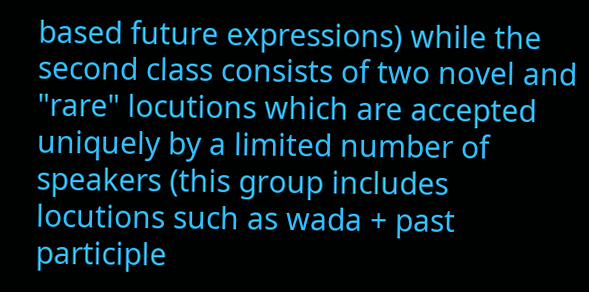based future expressions) while the second class consists of two novel and "rare" locutions which are accepted uniquely by a limited number of speakers (this group includes locutions such as wada + past participle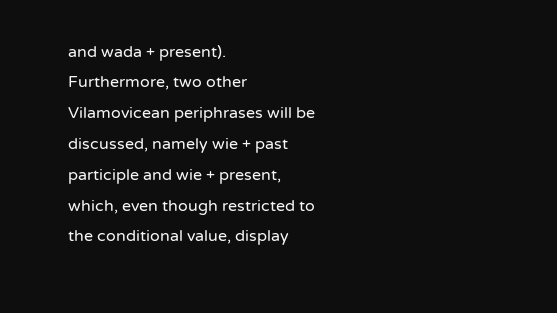and wada + present). Furthermore, two other Vilamovicean periphrases will be discussed, namely wie + past participle and wie + present, which, even though restricted to the conditional value, display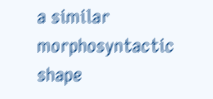a similar morphosyntactic shape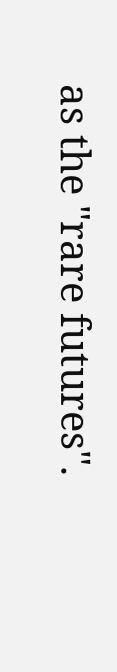as the "rare futures".